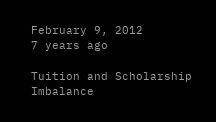February 9, 2012
7 years ago

Tuition and Scholarship Imbalance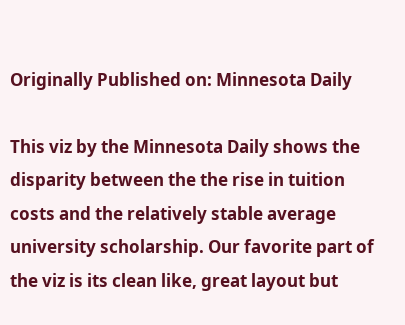Originally Published on: Minnesota Daily

This viz by the Minnesota Daily shows the disparity between the the rise in tuition costs and the relatively stable average university scholarship. Our favorite part of the viz is its clean like, great layout but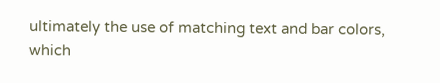ultimately the use of matching text and bar colors, which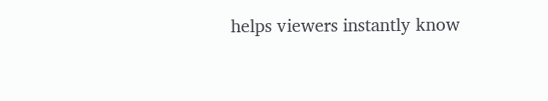helps viewers instantly know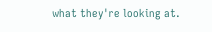what they're looking at.